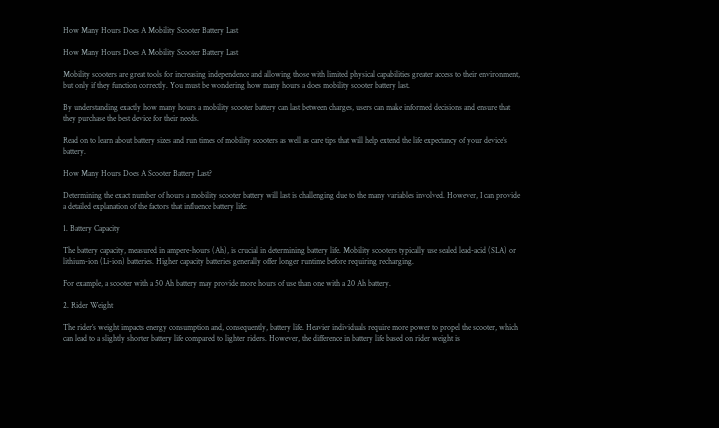How Many Hours Does A Mobility Scooter Battery Last

How Many Hours Does A Mobility Scooter Battery Last

Mobility scooters are great tools for increasing independence and allowing those with limited physical capabilities greater access to their environment, but only if they function correctly. You must be wondering how many hours a does mobility scooter battery last.

By understanding exactly how many hours a mobility scooter battery can last between charges, users can make informed decisions and ensure that they purchase the best device for their needs.

Read on to learn about battery sizes and run times of mobility scooters as well as care tips that will help extend the life expectancy of your device’s battery.

How Many Hours Does A Scooter Battery Last?

Determining the exact number of hours a mobility scooter battery will last is challenging due to the many variables involved. However, I can provide a detailed explanation of the factors that influence battery life:

1. Battery Capacity

The battery capacity, measured in ampere-hours (Ah), is crucial in determining battery life. Mobility scooters typically use sealed lead-acid (SLA) or lithium-ion (Li-ion) batteries. Higher capacity batteries generally offer longer runtime before requiring recharging.

For example, a scooter with a 50 Ah battery may provide more hours of use than one with a 20 Ah battery.

2. Rider Weight

The rider’s weight impacts energy consumption and, consequently, battery life. Heavier individuals require more power to propel the scooter, which can lead to a slightly shorter battery life compared to lighter riders. However, the difference in battery life based on rider weight is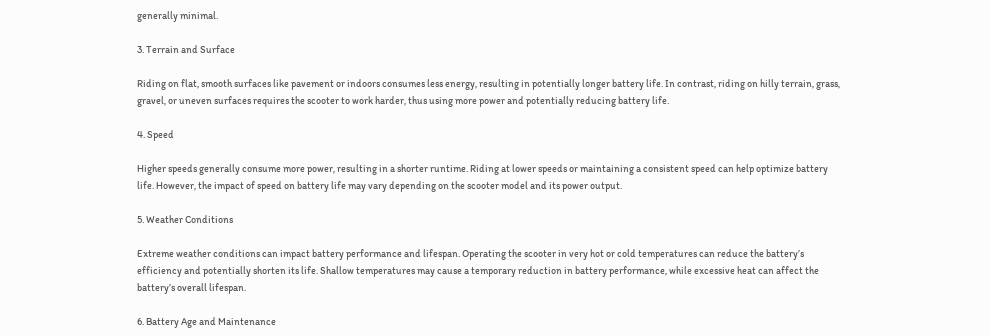generally minimal.

3. Terrain and Surface

Riding on flat, smooth surfaces like pavement or indoors consumes less energy, resulting in potentially longer battery life. In contrast, riding on hilly terrain, grass, gravel, or uneven surfaces requires the scooter to work harder, thus using more power and potentially reducing battery life.

4. Speed

Higher speeds generally consume more power, resulting in a shorter runtime. Riding at lower speeds or maintaining a consistent speed can help optimize battery life. However, the impact of speed on battery life may vary depending on the scooter model and its power output.

5. Weather Conditions

Extreme weather conditions can impact battery performance and lifespan. Operating the scooter in very hot or cold temperatures can reduce the battery’s efficiency and potentially shorten its life. Shallow temperatures may cause a temporary reduction in battery performance, while excessive heat can affect the battery’s overall lifespan.

6. Battery Age and Maintenance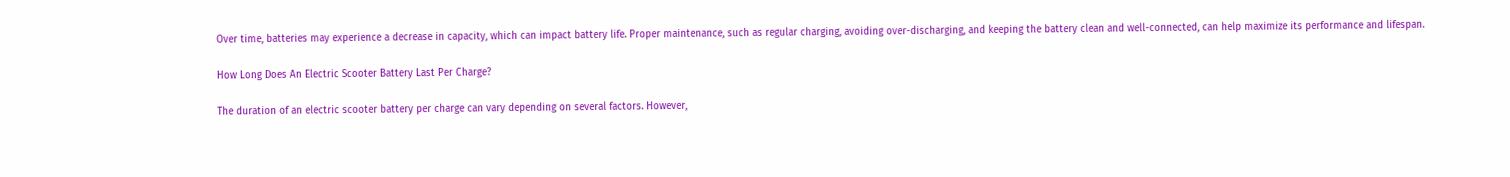Over time, batteries may experience a decrease in capacity, which can impact battery life. Proper maintenance, such as regular charging, avoiding over-discharging, and keeping the battery clean and well-connected, can help maximize its performance and lifespan.

How Long Does An Electric Scooter Battery Last Per Charge?

The duration of an electric scooter battery per charge can vary depending on several factors. However,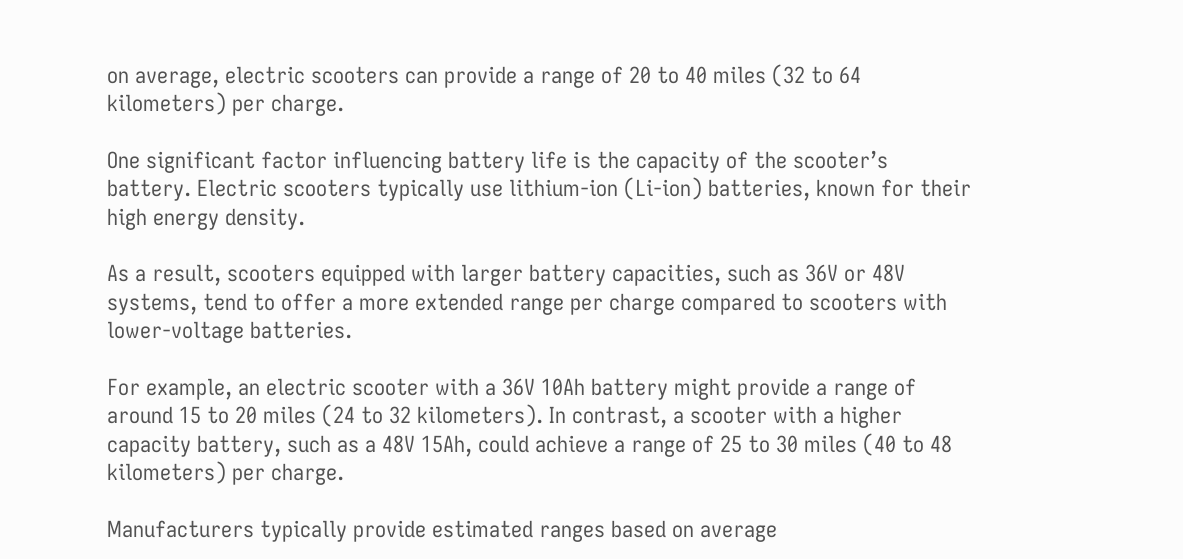on average, electric scooters can provide a range of 20 to 40 miles (32 to 64 kilometers) per charge.

One significant factor influencing battery life is the capacity of the scooter’s battery. Electric scooters typically use lithium-ion (Li-ion) batteries, known for their high energy density.

As a result, scooters equipped with larger battery capacities, such as 36V or 48V systems, tend to offer a more extended range per charge compared to scooters with lower-voltage batteries.

For example, an electric scooter with a 36V 10Ah battery might provide a range of around 15 to 20 miles (24 to 32 kilometers). In contrast, a scooter with a higher capacity battery, such as a 48V 15Ah, could achieve a range of 25 to 30 miles (40 to 48 kilometers) per charge.

Manufacturers typically provide estimated ranges based on average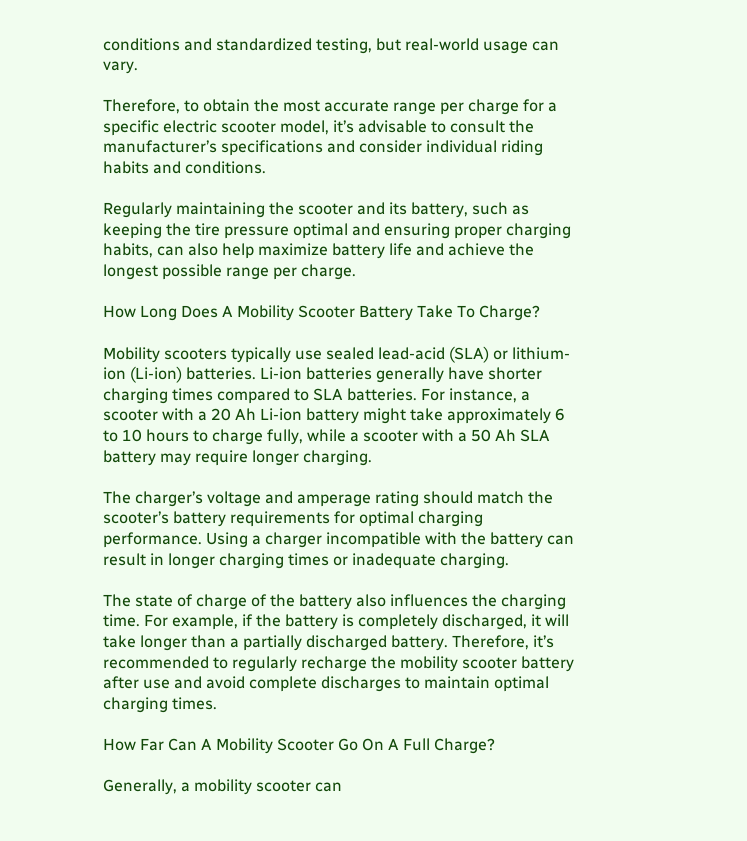conditions and standardized testing, but real-world usage can vary.

Therefore, to obtain the most accurate range per charge for a specific electric scooter model, it’s advisable to consult the manufacturer’s specifications and consider individual riding habits and conditions.

Regularly maintaining the scooter and its battery, such as keeping the tire pressure optimal and ensuring proper charging habits, can also help maximize battery life and achieve the longest possible range per charge.

How Long Does A Mobility Scooter Battery Take To Charge?

Mobility scooters typically use sealed lead-acid (SLA) or lithium-ion (Li-ion) batteries. Li-ion batteries generally have shorter charging times compared to SLA batteries. For instance, a scooter with a 20 Ah Li-ion battery might take approximately 6 to 10 hours to charge fully, while a scooter with a 50 Ah SLA battery may require longer charging.

The charger’s voltage and amperage rating should match the scooter’s battery requirements for optimal charging performance. Using a charger incompatible with the battery can result in longer charging times or inadequate charging.

The state of charge of the battery also influences the charging time. For example, if the battery is completely discharged, it will take longer than a partially discharged battery. Therefore, it’s recommended to regularly recharge the mobility scooter battery after use and avoid complete discharges to maintain optimal charging times.

How Far Can A Mobility Scooter Go On A Full Charge?

Generally, a mobility scooter can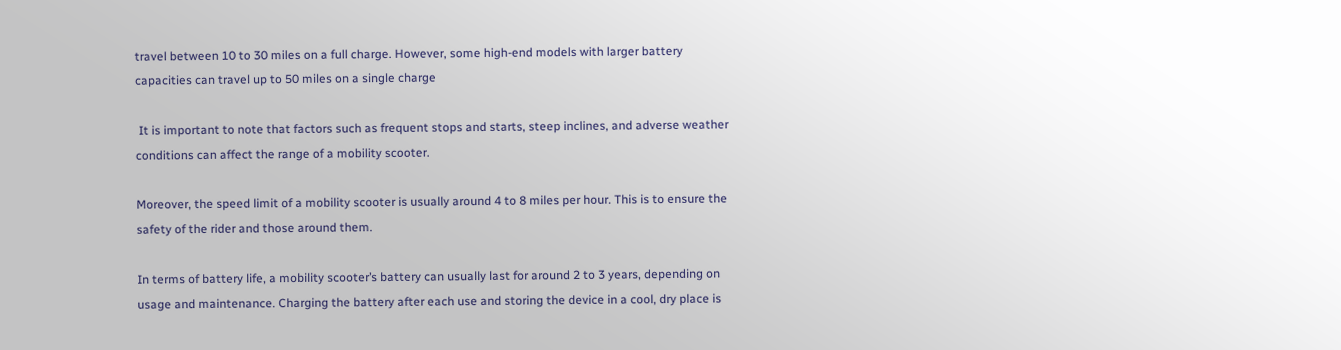travel between 10 to 30 miles on a full charge. However, some high-end models with larger battery capacities can travel up to 50 miles on a single charge

 It is important to note that factors such as frequent stops and starts, steep inclines, and adverse weather conditions can affect the range of a mobility scooter.

Moreover, the speed limit of a mobility scooter is usually around 4 to 8 miles per hour. This is to ensure the safety of the rider and those around them.

In terms of battery life, a mobility scooter’s battery can usually last for around 2 to 3 years, depending on usage and maintenance. Charging the battery after each use and storing the device in a cool, dry place is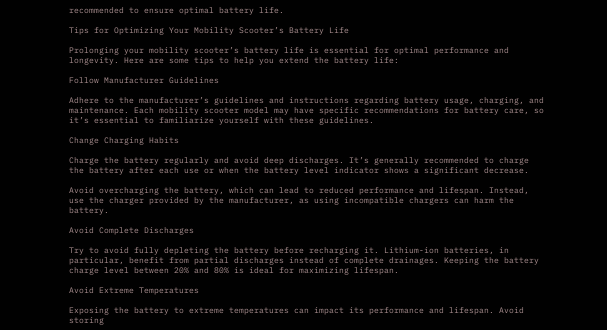recommended to ensure optimal battery life.

Tips for Optimizing Your Mobility Scooter’s Battery Life

Prolonging your mobility scooter’s battery life is essential for optimal performance and longevity. Here are some tips to help you extend the battery life:

Follow Manufacturer Guidelines

Adhere to the manufacturer’s guidelines and instructions regarding battery usage, charging, and maintenance. Each mobility scooter model may have specific recommendations for battery care, so it’s essential to familiarize yourself with these guidelines.

Change Charging Habits

Charge the battery regularly and avoid deep discharges. It’s generally recommended to charge the battery after each use or when the battery level indicator shows a significant decrease.

Avoid overcharging the battery, which can lead to reduced performance and lifespan. Instead, use the charger provided by the manufacturer, as using incompatible chargers can harm the battery.

Avoid Complete Discharges

Try to avoid fully depleting the battery before recharging it. Lithium-ion batteries, in particular, benefit from partial discharges instead of complete drainages. Keeping the battery charge level between 20% and 80% is ideal for maximizing lifespan.

Avoid Extreme Temperatures

Exposing the battery to extreme temperatures can impact its performance and lifespan. Avoid storing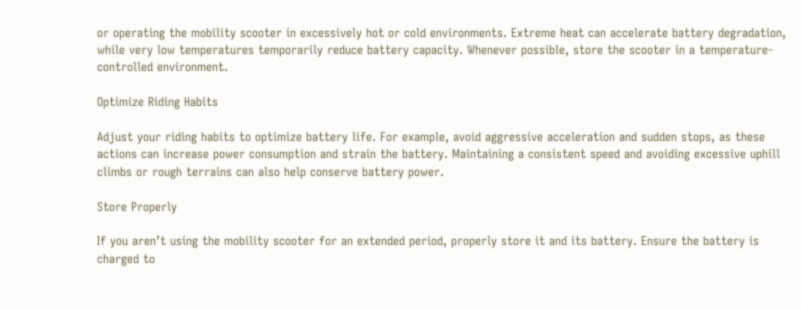or operating the mobility scooter in excessively hot or cold environments. Extreme heat can accelerate battery degradation, while very low temperatures temporarily reduce battery capacity. Whenever possible, store the scooter in a temperature-controlled environment.

Optimize Riding Habits

Adjust your riding habits to optimize battery life. For example, avoid aggressive acceleration and sudden stops, as these actions can increase power consumption and strain the battery. Maintaining a consistent speed and avoiding excessive uphill climbs or rough terrains can also help conserve battery power.

Store Properly

If you aren’t using the mobility scooter for an extended period, properly store it and its battery. Ensure the battery is charged to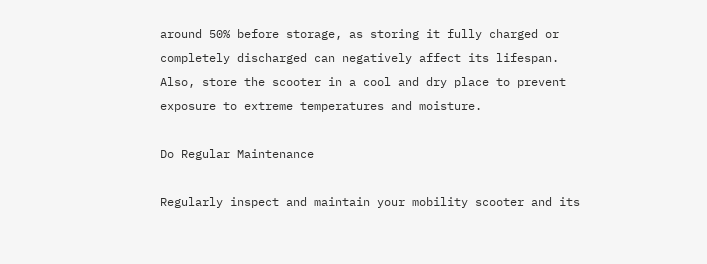around 50% before storage, as storing it fully charged or completely discharged can negatively affect its lifespan. Also, store the scooter in a cool and dry place to prevent exposure to extreme temperatures and moisture.

Do Regular Maintenance

Regularly inspect and maintain your mobility scooter and its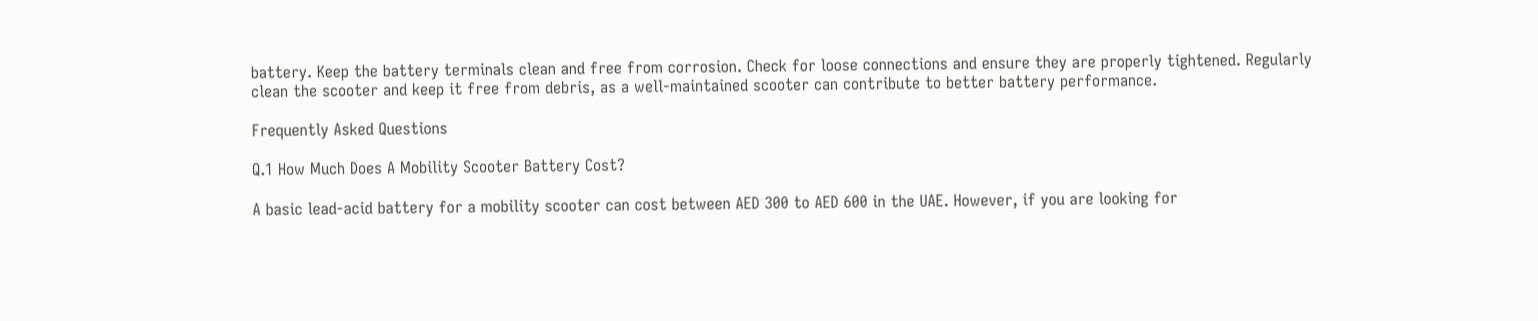battery. Keep the battery terminals clean and free from corrosion. Check for loose connections and ensure they are properly tightened. Regularly clean the scooter and keep it free from debris, as a well-maintained scooter can contribute to better battery performance.

Frequently Asked Questions

Q.1 How Much Does A Mobility Scooter Battery Cost?

A basic lead-acid battery for a mobility scooter can cost between AED 300 to AED 600 in the UAE. However, if you are looking for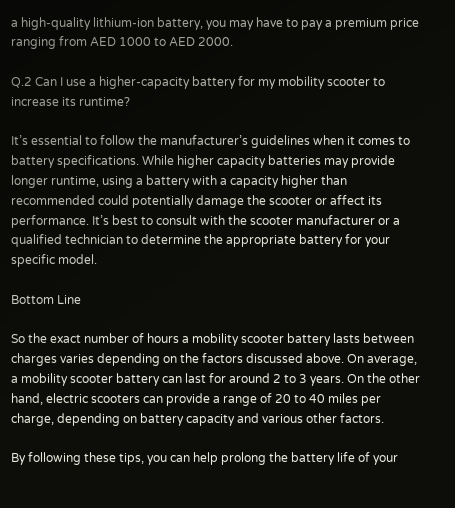a high-quality lithium-ion battery, you may have to pay a premium price ranging from AED 1000 to AED 2000.

Q.2 Can I use a higher-capacity battery for my mobility scooter to increase its runtime?

It’s essential to follow the manufacturer’s guidelines when it comes to battery specifications. While higher capacity batteries may provide longer runtime, using a battery with a capacity higher than recommended could potentially damage the scooter or affect its performance. It’s best to consult with the scooter manufacturer or a qualified technician to determine the appropriate battery for your specific model.

Bottom Line

So the exact number of hours a mobility scooter battery lasts between charges varies depending on the factors discussed above. On average, a mobility scooter battery can last for around 2 to 3 years. On the other hand, electric scooters can provide a range of 20 to 40 miles per charge, depending on battery capacity and various other factors.

By following these tips, you can help prolong the battery life of your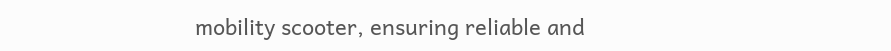mobility scooter, ensuring reliable and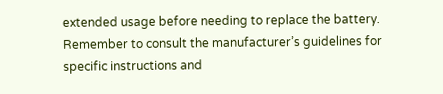extended usage before needing to replace the battery. Remember to consult the manufacturer’s guidelines for specific instructions and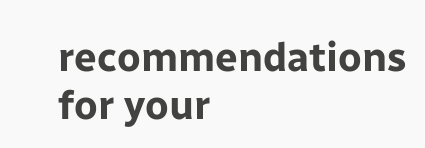recommendations for your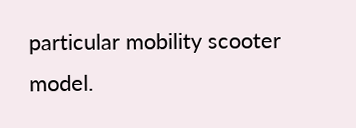particular mobility scooter model.